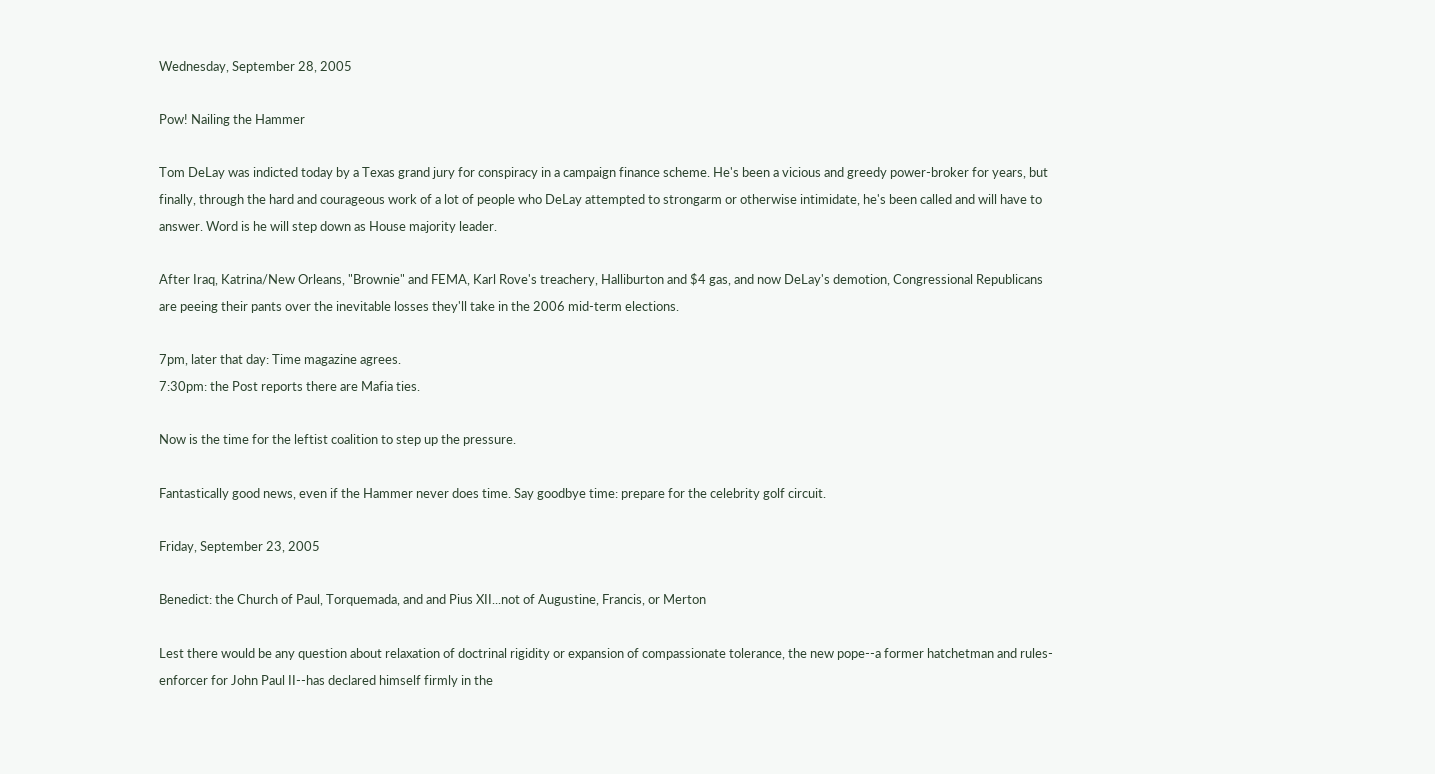Wednesday, September 28, 2005

Pow! Nailing the Hammer

Tom DeLay was indicted today by a Texas grand jury for conspiracy in a campaign finance scheme. He's been a vicious and greedy power-broker for years, but finally, through the hard and courageous work of a lot of people who DeLay attempted to strongarm or otherwise intimidate, he's been called and will have to answer. Word is he will step down as House majority leader.

After Iraq, Katrina/New Orleans, "Brownie" and FEMA, Karl Rove's treachery, Halliburton and $4 gas, and now DeLay's demotion, Congressional Republicans are peeing their pants over the inevitable losses they'll take in the 2006 mid-term elections.

7pm, later that day: Time magazine agrees.
7:30pm: the Post reports there are Mafia ties.

Now is the time for the leftist coalition to step up the pressure.

Fantastically good news, even if the Hammer never does time. Say goodbye time: prepare for the celebrity golf circuit.

Friday, September 23, 2005

Benedict: the Church of Paul, Torquemada, and and Pius XII...not of Augustine, Francis, or Merton

Lest there would be any question about relaxation of doctrinal rigidity or expansion of compassionate tolerance, the new pope--a former hatchetman and rules-enforcer for John Paul II--has declared himself firmly in the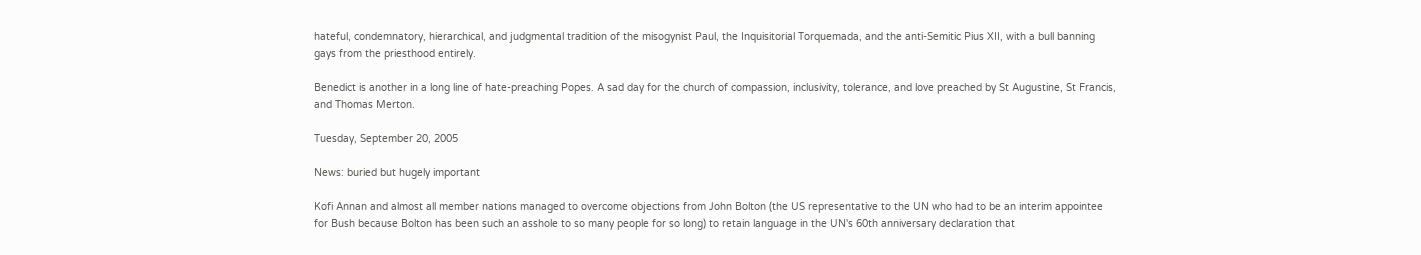hateful, condemnatory, hierarchical, and judgmental tradition of the misogynist Paul, the Inquisitorial Torquemada, and the anti-Semitic Pius XII, with a bull banning gays from the priesthood entirely.

Benedict is another in a long line of hate-preaching Popes. A sad day for the church of compassion, inclusivity, tolerance, and love preached by St Augustine, St Francis, and Thomas Merton.

Tuesday, September 20, 2005

News: buried but hugely important

Kofi Annan and almost all member nations managed to overcome objections from John Bolton (the US representative to the UN who had to be an interim appointee for Bush because Bolton has been such an asshole to so many people for so long) to retain language in the UN's 60th anniversary declaration that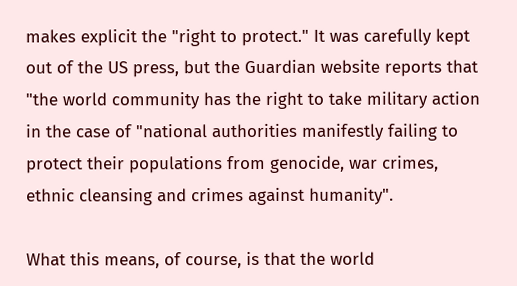makes explicit the "right to protect." It was carefully kept out of the US press, but the Guardian website reports that "the world community has the right to take military action in the case of "national authorities manifestly failing to protect their populations from genocide, war crimes, ethnic cleansing and crimes against humanity".

What this means, of course, is that the world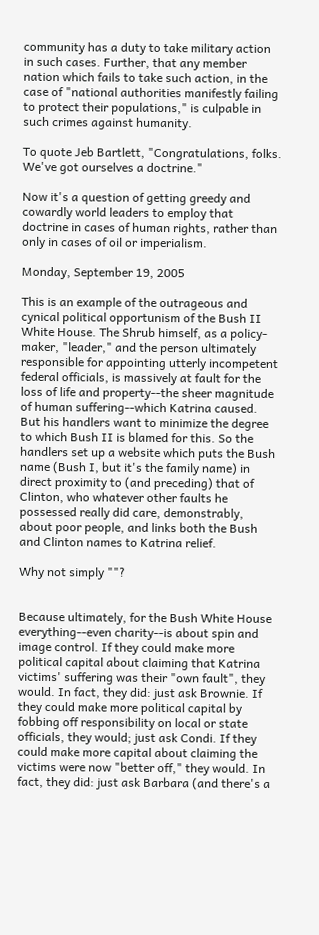community has a duty to take military action in such cases. Further, that any member nation which fails to take such action, in the case of "national authorities manifestly failing to protect their populations," is culpable in such crimes against humanity.

To quote Jeb Bartlett, "Congratulations, folks. We've got ourselves a doctrine."

Now it's a question of getting greedy and cowardly world leaders to employ that doctrine in cases of human rights, rather than only in cases of oil or imperialism.

Monday, September 19, 2005

This is an example of the outrageous and cynical political opportunism of the Bush II White House. The Shrub himself, as a policy-maker, "leader," and the person ultimately responsible for appointing utterly incompetent federal officials, is massively at fault for the loss of life and property--the sheer magnitude of human suffering--which Katrina caused. But his handlers want to minimize the degree to which Bush II is blamed for this. So the handlers set up a website which puts the Bush name (Bush I, but it's the family name) in direct proximity to (and preceding) that of Clinton, who whatever other faults he possessed really did care, demonstrably, about poor people, and links both the Bush and Clinton names to Katrina relief.

Why not simply ""?


Because ultimately, for the Bush White House everything--even charity--is about spin and image control. If they could make more political capital about claiming that Katrina victims' suffering was their "own fault", they would. In fact, they did: just ask Brownie. If they could make more political capital by fobbing off responsibility on local or state officials, they would; just ask Condi. If they could make more capital about claiming the victims were now "better off," they would. In fact, they did: just ask Barbara (and there's a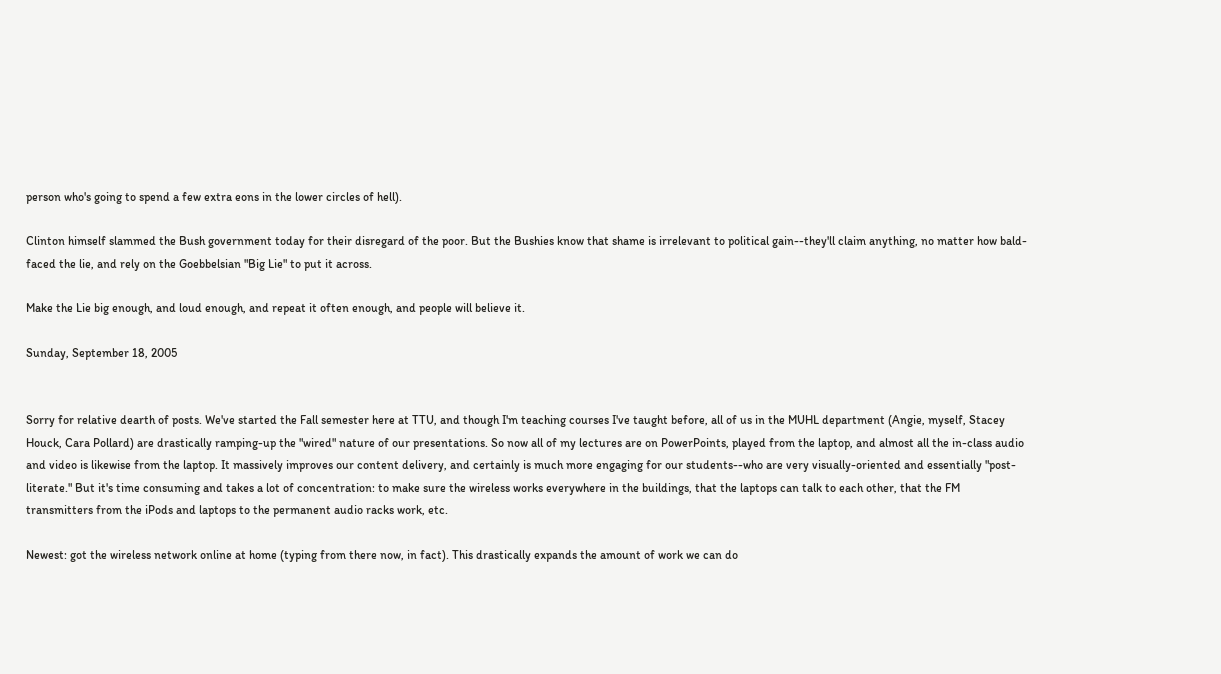person who's going to spend a few extra eons in the lower circles of hell).

Clinton himself slammed the Bush government today for their disregard of the poor. But the Bushies know that shame is irrelevant to political gain--they'll claim anything, no matter how bald-faced the lie, and rely on the Goebbelsian "Big Lie" to put it across.

Make the Lie big enough, and loud enough, and repeat it often enough, and people will believe it.

Sunday, September 18, 2005


Sorry for relative dearth of posts. We've started the Fall semester here at TTU, and though I'm teaching courses I've taught before, all of us in the MUHL department (Angie, myself, Stacey Houck, Cara Pollard) are drastically ramping-up the "wired" nature of our presentations. So now all of my lectures are on PowerPoints, played from the laptop, and almost all the in-class audio and video is likewise from the laptop. It massively improves our content delivery, and certainly is much more engaging for our students--who are very visually-oriented and essentially "post-literate." But it's time consuming and takes a lot of concentration: to make sure the wireless works everywhere in the buildings, that the laptops can talk to each other, that the FM transmitters from the iPods and laptops to the permanent audio racks work, etc.

Newest: got the wireless network online at home (typing from there now, in fact). This drastically expands the amount of work we can do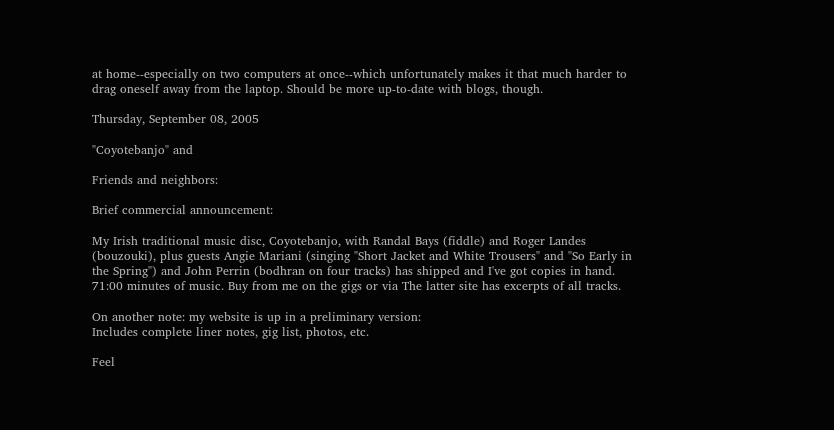at home--especially on two computers at once--which unfortunately makes it that much harder to drag oneself away from the laptop. Should be more up-to-date with blogs, though.

Thursday, September 08, 2005

"Coyotebanjo" and

Friends and neighbors:

Brief commercial announcement:

My Irish traditional music disc, Coyotebanjo, with Randal Bays (fiddle) and Roger Landes (bouzouki), plus guests Angie Mariani (singing "Short Jacket and White Trousers" and "So Early in the Spring") and John Perrin (bodhran on four tracks) has shipped and I've got copies in hand. 71:00 minutes of music. Buy from me on the gigs or via The latter site has excerpts of all tracks.

On another note: my website is up in a preliminary version:
Includes complete liner notes, gig list, photos, etc.

Feel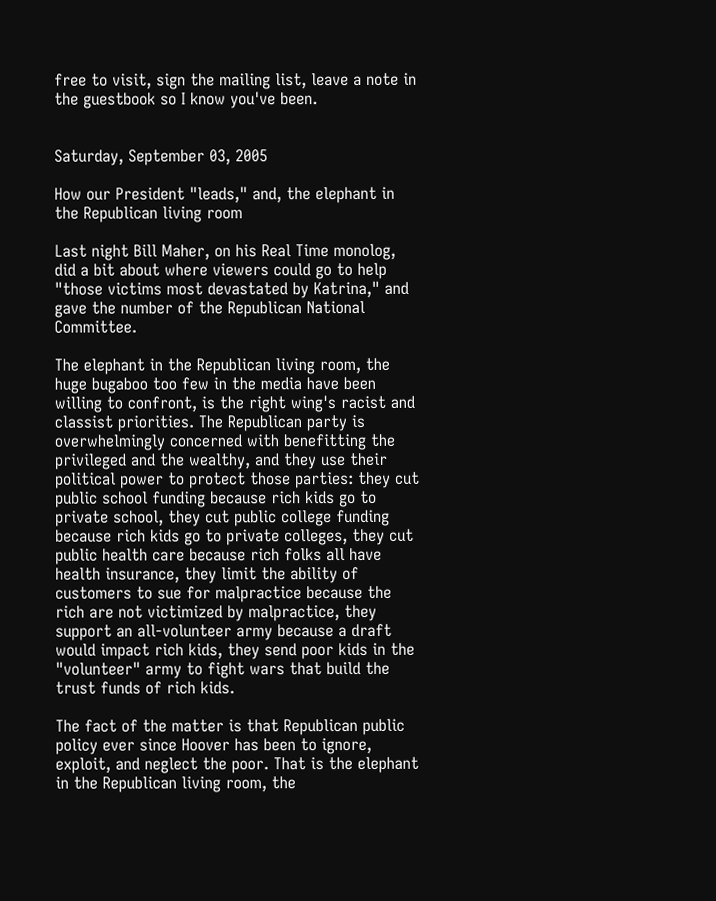free to visit, sign the mailing list, leave a note in the guestbook so I know you've been.


Saturday, September 03, 2005

How our President "leads," and, the elephant in the Republican living room

Last night Bill Maher, on his Real Time monolog, did a bit about where viewers could go to help "those victims most devastated by Katrina," and gave the number of the Republican National Committee.

The elephant in the Republican living room, the huge bugaboo too few in the media have been willing to confront, is the right wing's racist and classist priorities. The Republican party is overwhelmingly concerned with benefitting the privileged and the wealthy, and they use their political power to protect those parties: they cut public school funding because rich kids go to private school, they cut public college funding because rich kids go to private colleges, they cut public health care because rich folks all have health insurance, they limit the ability of customers to sue for malpractice because the rich are not victimized by malpractice, they support an all-volunteer army because a draft would impact rich kids, they send poor kids in the "volunteer" army to fight wars that build the trust funds of rich kids.

The fact of the matter is that Republican public policy ever since Hoover has been to ignore, exploit, and neglect the poor. That is the elephant in the Republican living room, the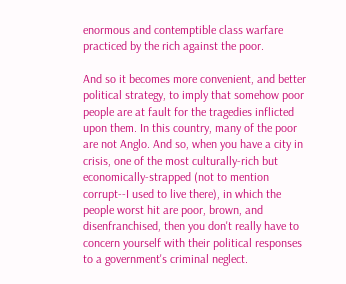enormous and contemptible class warfare practiced by the rich against the poor.

And so it becomes more convenient, and better political strategy, to imply that somehow poor people are at fault for the tragedies inflicted upon them. In this country, many of the poor are not Anglo. And so, when you have a city in crisis, one of the most culturally-rich but economically-strapped (not to mention corrupt--I used to live there), in which the people worst hit are poor, brown, and disenfranchised, then you don't really have to concern yourself with their political responses to a government's criminal neglect.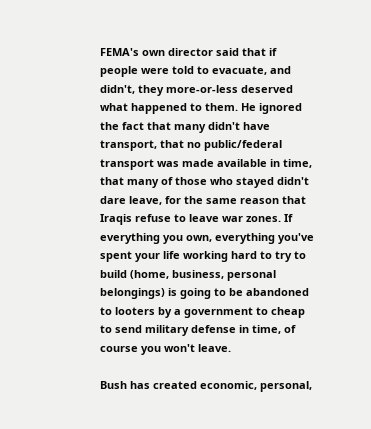FEMA's own director said that if people were told to evacuate, and didn't, they more-or-less deserved what happened to them. He ignored the fact that many didn't have transport, that no public/federal transport was made available in time, that many of those who stayed didn't dare leave, for the same reason that Iraqis refuse to leave war zones. If everything you own, everything you've spent your life working hard to try to build (home, business, personal belongings) is going to be abandoned to looters by a government to cheap to send military defense in time, of course you won't leave.

Bush has created economic, personal,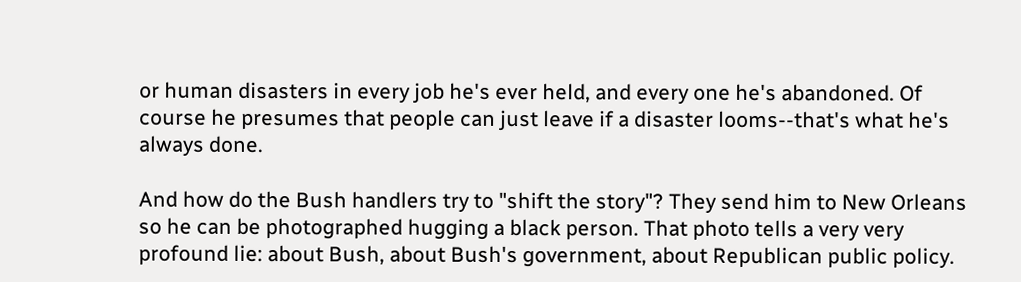or human disasters in every job he's ever held, and every one he's abandoned. Of course he presumes that people can just leave if a disaster looms--that's what he's always done.

And how do the Bush handlers try to "shift the story"? They send him to New Orleans so he can be photographed hugging a black person. That photo tells a very very profound lie: about Bush, about Bush's government, about Republican public policy.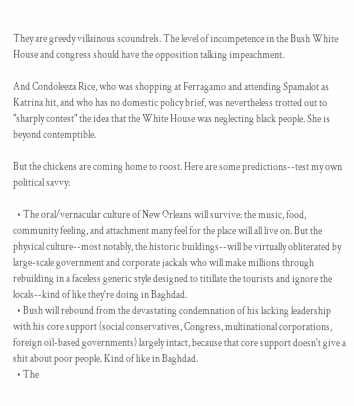They are greedy villainous scoundrels. The level of incompetence in the Bush White House and congress should have the opposition talking impeachment.

And Condoleeza Rice, who was shopping at Ferragamo and attending Spamalot as Katrina hit, and who has no domestic policy brief, was nevertheless trotted out to "sharply contest" the idea that the White House was neglecting black people. She is beyond contemptible.

But the chickens are coming home to roost. Here are some predictions--test my own political savvy:

  • The oral/vernacular culture of New Orleans will survive: the music, food, community feeling, and attachment many feel for the place will all live on. But the physical culture--most notably, the historic buildings--will be virtually obliterated by large-scale government and corporate jackals who will make millions through rebuilding in a faceless generic style designed to titillate the tourists and ignore the locals--kind of like they're doing in Baghdad.
  • Bush will rebound from the devastating condemnation of his lacking leadership with his core support (social conservatives, Congress, multinational corporations, foreign oil-based governments) largely intact, because that core support doesn't give a shit about poor people. Kind of like in Baghdad.
  • The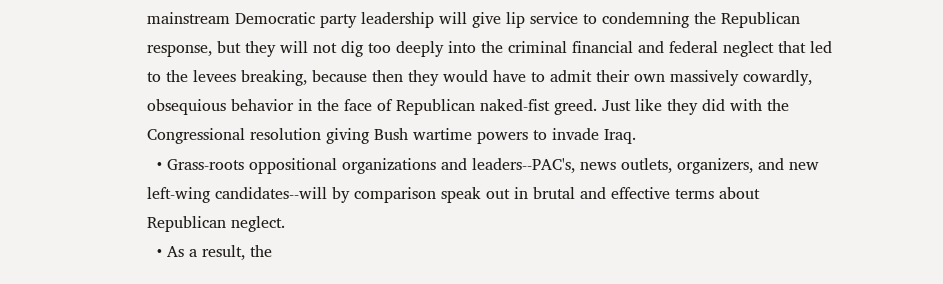mainstream Democratic party leadership will give lip service to condemning the Republican response, but they will not dig too deeply into the criminal financial and federal neglect that led to the levees breaking, because then they would have to admit their own massively cowardly, obsequious behavior in the face of Republican naked-fist greed. Just like they did with the Congressional resolution giving Bush wartime powers to invade Iraq.
  • Grass-roots oppositional organizations and leaders--PAC's, news outlets, organizers, and new left-wing candidates--will by comparison speak out in brutal and effective terms about Republican neglect.
  • As a result, the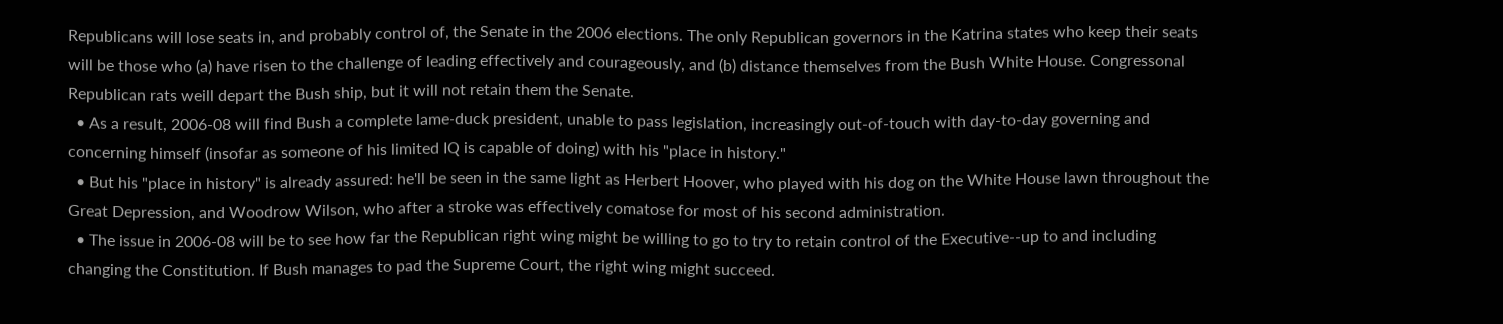Republicans will lose seats in, and probably control of, the Senate in the 2006 elections. The only Republican governors in the Katrina states who keep their seats will be those who (a) have risen to the challenge of leading effectively and courageously, and (b) distance themselves from the Bush White House. Congressonal Republican rats weill depart the Bush ship, but it will not retain them the Senate.
  • As a result, 2006-08 will find Bush a complete lame-duck president, unable to pass legislation, increasingly out-of-touch with day-to-day governing and concerning himself (insofar as someone of his limited IQ is capable of doing) with his "place in history."
  • But his "place in history" is already assured: he'll be seen in the same light as Herbert Hoover, who played with his dog on the White House lawn throughout the Great Depression, and Woodrow Wilson, who after a stroke was effectively comatose for most of his second administration.
  • The issue in 2006-08 will be to see how far the Republican right wing might be willing to go to try to retain control of the Executive--up to and including changing the Constitution. If Bush manages to pad the Supreme Court, the right wing might succeed.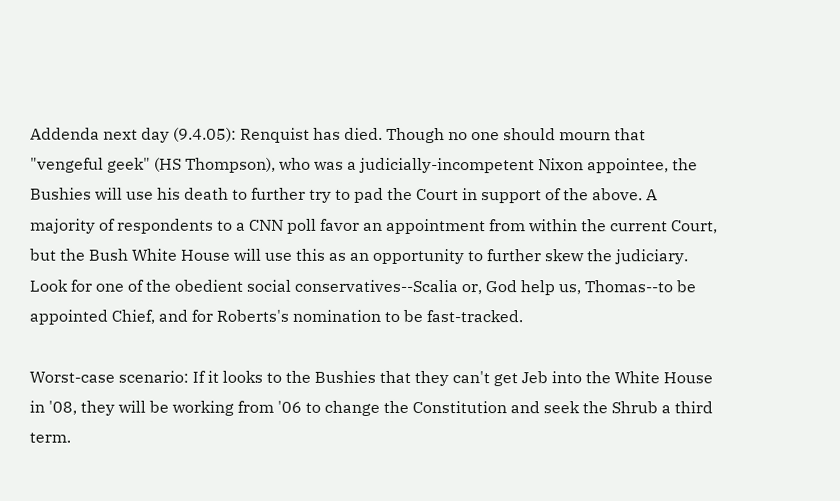Addenda next day (9.4.05): Renquist has died. Though no one should mourn that "vengeful geek" (HS Thompson), who was a judicially-incompetent Nixon appointee, the Bushies will use his death to further try to pad the Court in support of the above. A majority of respondents to a CNN poll favor an appointment from within the current Court, but the Bush White House will use this as an opportunity to further skew the judiciary. Look for one of the obedient social conservatives--Scalia or, God help us, Thomas--to be appointed Chief, and for Roberts's nomination to be fast-tracked.

Worst-case scenario: If it looks to the Bushies that they can't get Jeb into the White House in '08, they will be working from '06 to change the Constitution and seek the Shrub a third term.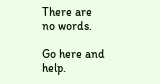There are no words.

Go here and help.